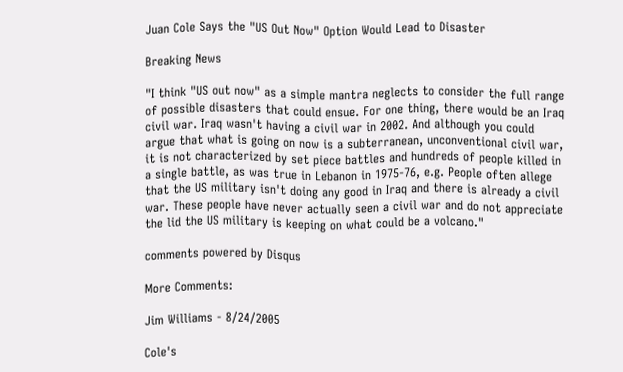Juan Cole Says the "US Out Now" Option Would Lead to Disaster

Breaking News

"I think "US out now" as a simple mantra neglects to consider the full range of possible disasters that could ensue. For one thing, there would be an Iraq civil war. Iraq wasn't having a civil war in 2002. And although you could argue that what is going on now is a subterranean, unconventional civil war, it is not characterized by set piece battles and hundreds of people killed in a single battle, as was true in Lebanon in 1975-76, e.g. People often allege that the US military isn't doing any good in Iraq and there is already a civil war. These people have never actually seen a civil war and do not appreciate the lid the US military is keeping on what could be a volcano."

comments powered by Disqus

More Comments:

Jim Williams - 8/24/2005

Cole's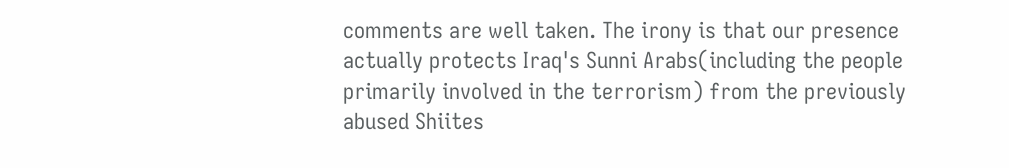comments are well taken. The irony is that our presence actually protects Iraq's Sunni Arabs(including the people primarily involved in the terrorism) from the previously abused Shiites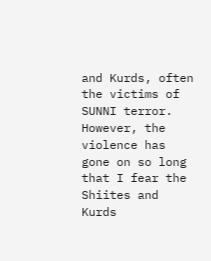and Kurds, often the victims of SUNNI terror. However, the violence has gone on so long that I fear the Shiites and Kurds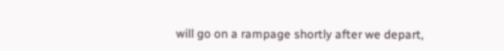will go on a rampage shortly after we depart,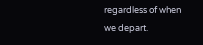regardless of when we depart.